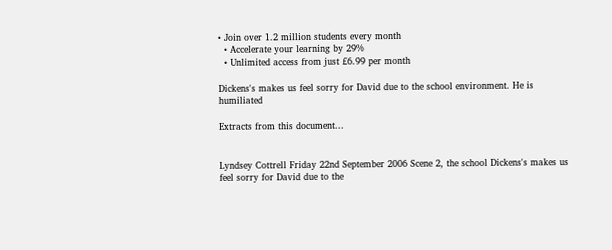• Join over 1.2 million students every month
  • Accelerate your learning by 29%
  • Unlimited access from just £6.99 per month

Dickens's makes us feel sorry for David due to the school environment. He is humiliated

Extracts from this document...


Lyndsey Cottrell Friday 22nd September 2006 Scene 2, the school Dickens's makes us feel sorry for David due to the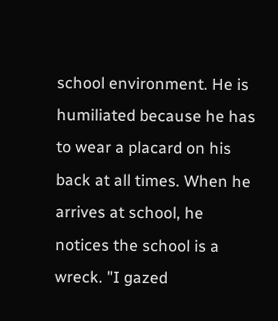school environment. He is humiliated because he has to wear a placard on his back at all times. When he arrives at school, he notices the school is a wreck. "I gazed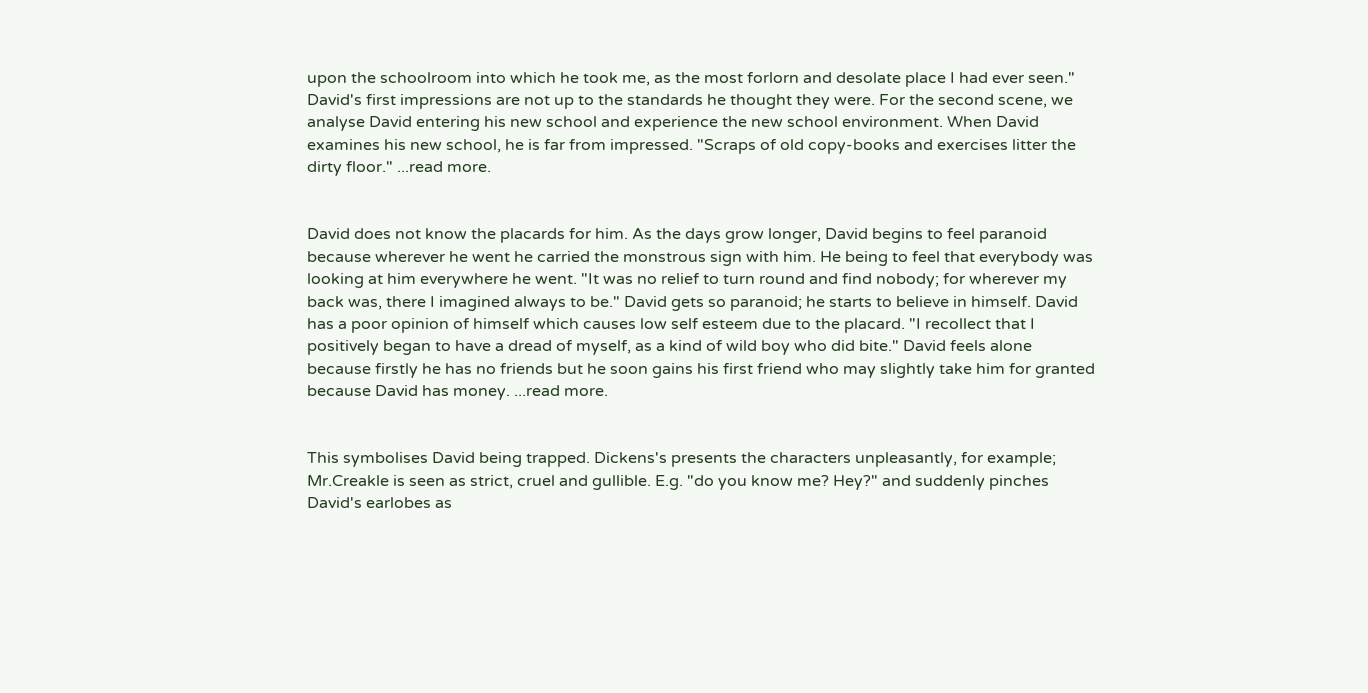upon the schoolroom into which he took me, as the most forlorn and desolate place I had ever seen." David's first impressions are not up to the standards he thought they were. For the second scene, we analyse David entering his new school and experience the new school environment. When David examines his new school, he is far from impressed. "Scraps of old copy-books and exercises litter the dirty floor." ...read more.


David does not know the placards for him. As the days grow longer, David begins to feel paranoid because wherever he went he carried the monstrous sign with him. He being to feel that everybody was looking at him everywhere he went. "It was no relief to turn round and find nobody; for wherever my back was, there I imagined always to be." David gets so paranoid; he starts to believe in himself. David has a poor opinion of himself which causes low self esteem due to the placard. "I recollect that I positively began to have a dread of myself, as a kind of wild boy who did bite." David feels alone because firstly he has no friends but he soon gains his first friend who may slightly take him for granted because David has money. ...read more.


This symbolises David being trapped. Dickens's presents the characters unpleasantly, for example; Mr.Creakle is seen as strict, cruel and gullible. E.g. "do you know me? Hey?" and suddenly pinches David's earlobes as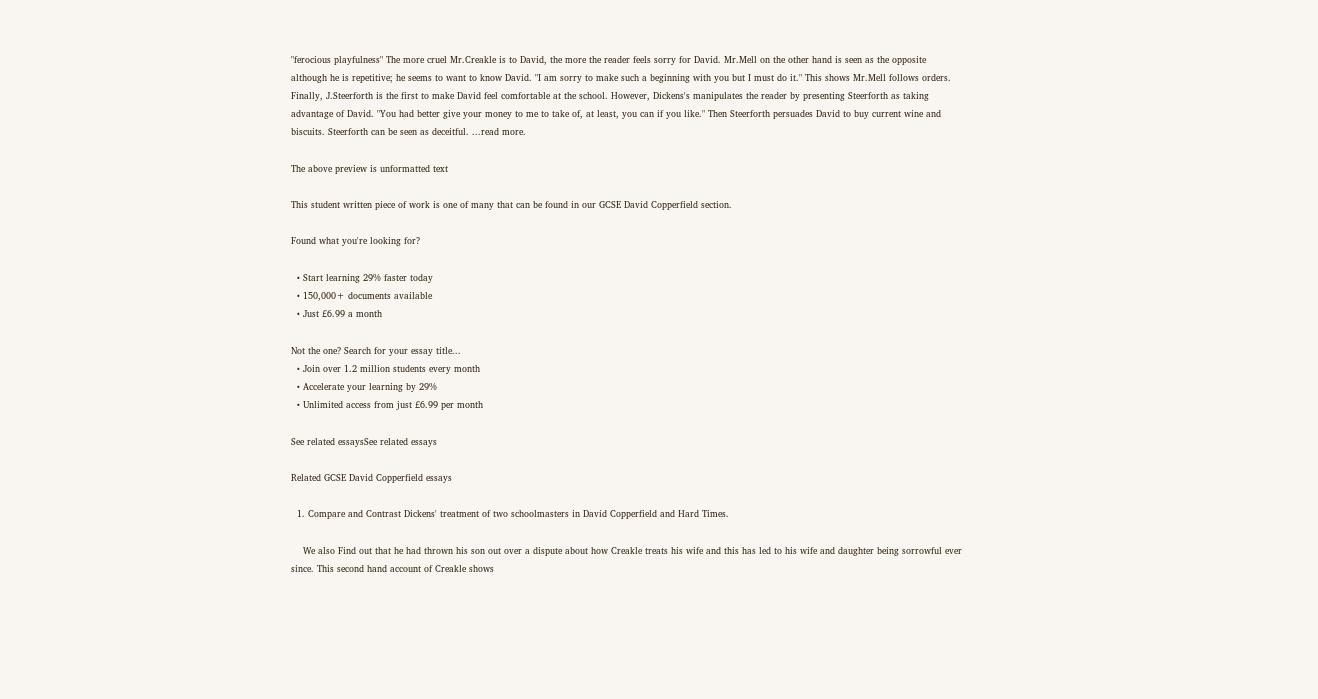"ferocious playfulness" The more cruel Mr.Creakle is to David, the more the reader feels sorry for David. Mr.Mell on the other hand is seen as the opposite although he is repetitive; he seems to want to know David. "I am sorry to make such a beginning with you but I must do it." This shows Mr.Mell follows orders. Finally, J.Steerforth is the first to make David feel comfortable at the school. However, Dickens's manipulates the reader by presenting Steerforth as taking advantage of David. "You had better give your money to me to take of, at least, you can if you like." Then Steerforth persuades David to buy current wine and biscuits. Steerforth can be seen as deceitful. ...read more.

The above preview is unformatted text

This student written piece of work is one of many that can be found in our GCSE David Copperfield section.

Found what you're looking for?

  • Start learning 29% faster today
  • 150,000+ documents available
  • Just £6.99 a month

Not the one? Search for your essay title...
  • Join over 1.2 million students every month
  • Accelerate your learning by 29%
  • Unlimited access from just £6.99 per month

See related essaysSee related essays

Related GCSE David Copperfield essays

  1. Compare and Contrast Dickens' treatment of two schoolmasters in David Copperfield and Hard Times.

    We also Find out that he had thrown his son out over a dispute about how Creakle treats his wife and this has led to his wife and daughter being sorrowful ever since. This second hand account of Creakle shows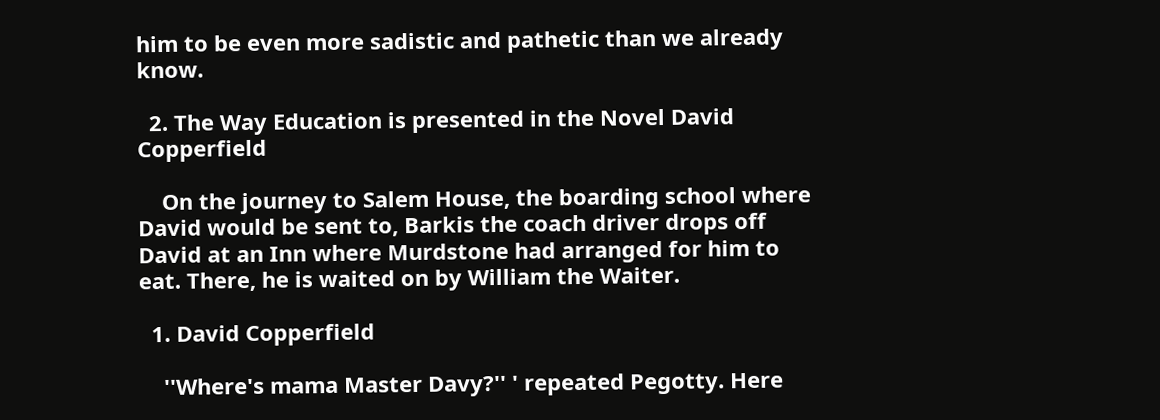him to be even more sadistic and pathetic than we already know.

  2. The Way Education is presented in the Novel David Copperfield

    On the journey to Salem House, the boarding school where David would be sent to, Barkis the coach driver drops off David at an Inn where Murdstone had arranged for him to eat. There, he is waited on by William the Waiter.

  1. David Copperfield

    ''Where's mama Master Davy?'' ' repeated Pegotty. Here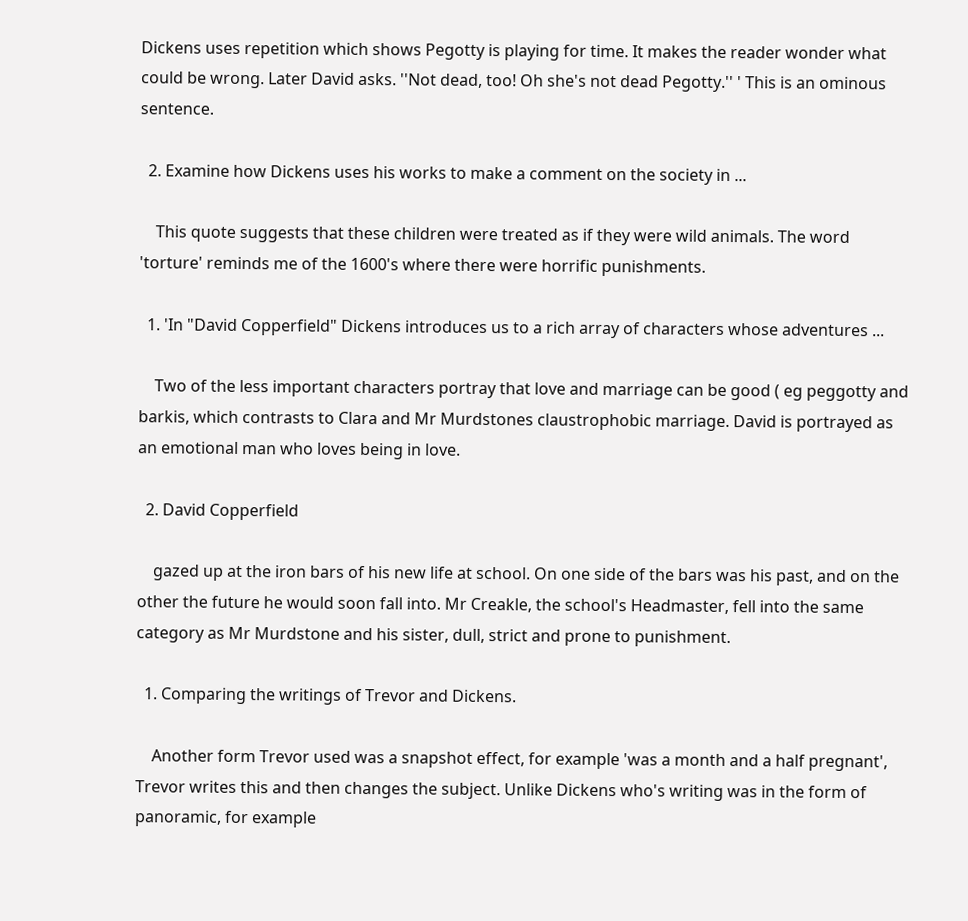Dickens uses repetition which shows Pegotty is playing for time. It makes the reader wonder what could be wrong. Later David asks. ''Not dead, too! Oh she's not dead Pegotty.'' ' This is an ominous sentence.

  2. Examine how Dickens uses his works to make a comment on the society in ...

    This quote suggests that these children were treated as if they were wild animals. The word 'torture' reminds me of the 1600's where there were horrific punishments.

  1. 'In "David Copperfield" Dickens introduces us to a rich array of characters whose adventures ...

    Two of the less important characters portray that love and marriage can be good ( eg peggotty and barkis, which contrasts to Clara and Mr Murdstones claustrophobic marriage. David is portrayed as an emotional man who loves being in love.

  2. David Copperfield

    gazed up at the iron bars of his new life at school. On one side of the bars was his past, and on the other the future he would soon fall into. Mr Creakle, the school's Headmaster, fell into the same category as Mr Murdstone and his sister, dull, strict and prone to punishment.

  1. Comparing the writings of Trevor and Dickens.

    Another form Trevor used was a snapshot effect, for example 'was a month and a half pregnant', Trevor writes this and then changes the subject. Unlike Dickens who's writing was in the form of panoramic, for example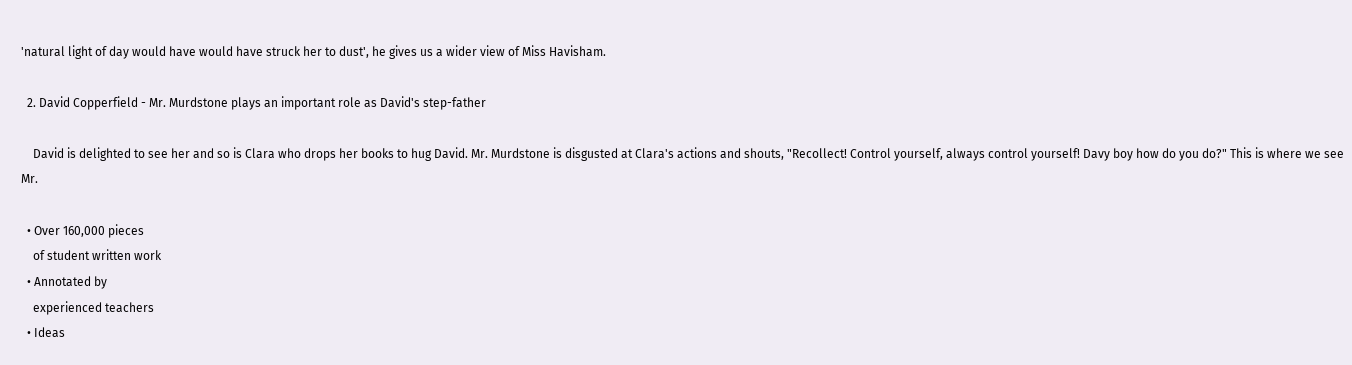'natural light of day would have would have struck her to dust', he gives us a wider view of Miss Havisham.

  2. David Copperfield - Mr. Murdstone plays an important role as David's step-father

    David is delighted to see her and so is Clara who drops her books to hug David. Mr. Murdstone is disgusted at Clara's actions and shouts, "Recollect! Control yourself, always control yourself! Davy boy how do you do?" This is where we see Mr.

  • Over 160,000 pieces
    of student written work
  • Annotated by
    experienced teachers
  • Ideas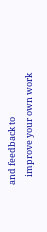and feedback to
    improve your own work